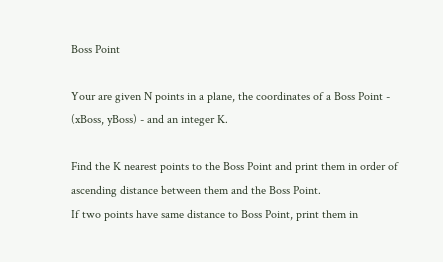Boss Point

Your are given N points in a plane, the coordinates of a Boss Point - (xBoss, yBoss) - and an integer K.

Find the K nearest points to the Boss Point and print them in order of ascending distance between them and the Boss Point.
If two points have same distance to Boss Point, print them in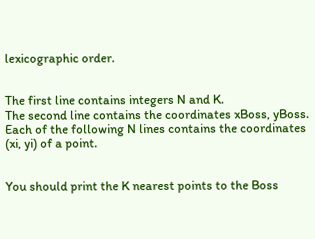lexicographic order.


The first line contains integers N and K.
The second line contains the coordinates xBoss, yBoss.
Each of the following N lines contains the coordinates (xi, yi) of a point.


You should print the K nearest points to the Boss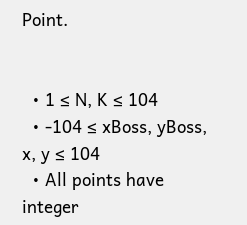Point.


  • 1 ≤ N, K ≤ 104
  • -104 ≤ xBoss, yBoss, x, y ≤ 104
  • All points have integer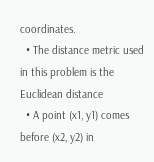coordinates.
  • The distance metric used in this problem is the Euclidean distance
  • A point (x1, y1) comes before (x2, y2) in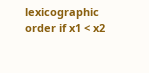lexicographic order if x1 < x2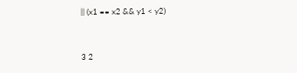|| (x1 == x2 && y1 < y2)


3 2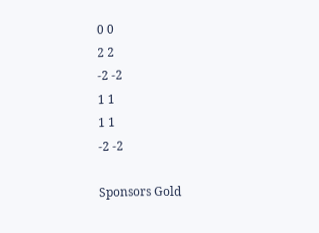0 0
2 2
-2 -2
1 1
1 1
-2 -2

Sponsors Gold